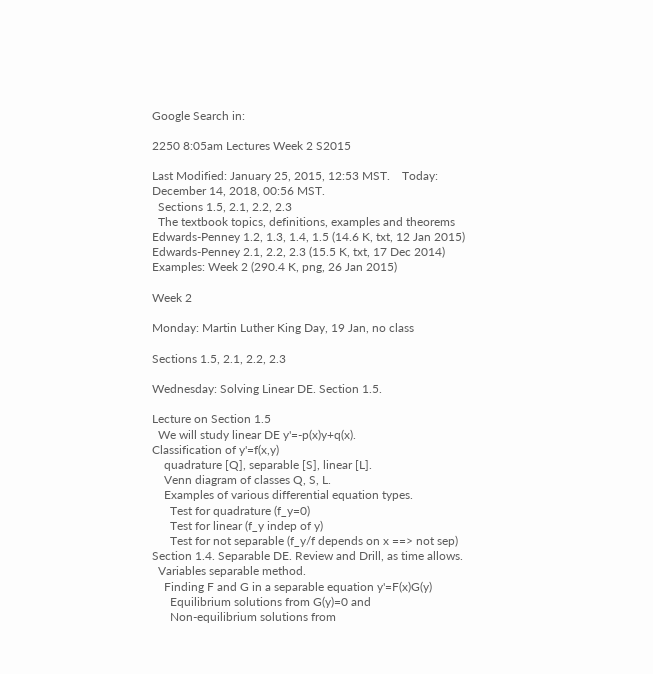Google Search in:

2250 8:05am Lectures Week 2 S2015

Last Modified: January 25, 2015, 12:53 MST.    Today: December 14, 2018, 00:56 MST.
  Sections 1.5, 2.1, 2.2, 2.3
  The textbook topics, definitions, examples and theorems
Edwards-Penney 1.2, 1.3, 1.4, 1.5 (14.6 K, txt, 12 Jan 2015)
Edwards-Penney 2.1, 2.2, 2.3 (15.5 K, txt, 17 Dec 2014)
Examples: Week 2 (290.4 K, png, 26 Jan 2015)

Week 2

Monday: Martin Luther King Day, 19 Jan, no class

Sections 1.5, 2.1, 2.2, 2.3

Wednesday: Solving Linear DE. Section 1.5.

Lecture on Section 1.5
  We will study linear DE y'=-p(x)y+q(x).
Classification of y'=f(x,y)
    quadrature [Q], separable [S], linear [L].
    Venn diagram of classes Q, S, L.
    Examples of various differential equation types.
      Test for quadrature (f_y=0)
      Test for linear (f_y indep of y)
      Test for not separable (f_y/f depends on x ==> not sep)
Section 1.4. Separable DE. Review and Drill, as time allows.
  Variables separable method.
    Finding F and G in a separable equation y'=F(x)G(y)
      Equilibrium solutions from G(y)=0 and
      Non-equilibrium solutions from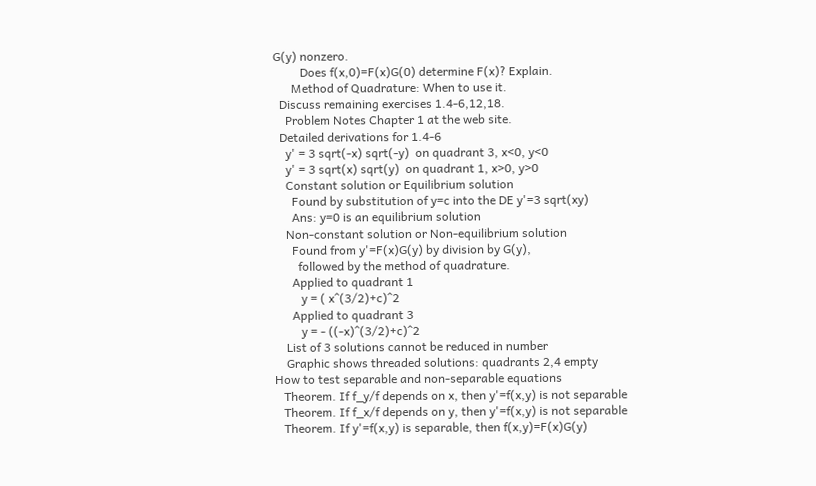G(y) nonzero.
         Does f(x,0)=F(x)G(0) determine F(x)? Explain.
      Method of Quadrature: When to use it.
  Discuss remaining exercises 1.4-6,12,18.
    Problem Notes Chapter 1 at the web site.
  Detailed derivations for 1.4-6
    y' = 3 sqrt(-x) sqrt(-y)  on quadrant 3, x<0, y<0
    y' = 3 sqrt(x) sqrt(y)  on quadrant 1, x>0, y>0
    Constant solution or Equilibrium solution
      Found by substitution of y=c into the DE y'=3 sqrt(xy)
      Ans: y=0 is an equilibrium solution
    Non-constant solution or Non-equilibrium solution
      Found from y'=F(x)G(y) by division by G(y),
        followed by the method of quadrature.
      Applied to quadrant 1
         y = ( x^(3/2)+c)^2
      Applied to quadrant 3
         y = - ((-x)^(3/2)+c)^2
    List of 3 solutions cannot be reduced in number
    Graphic shows threaded solutions: quadrants 2,4 empty
How to test separable and non-separable equations
   Theorem. If f_y/f depends on x, then y'=f(x,y) is not separable
   Theorem. If f_x/f depends on y, then y'=f(x,y) is not separable
   Theorem. If y'=f(x,y) is separable, then f(x,y)=F(x)G(y)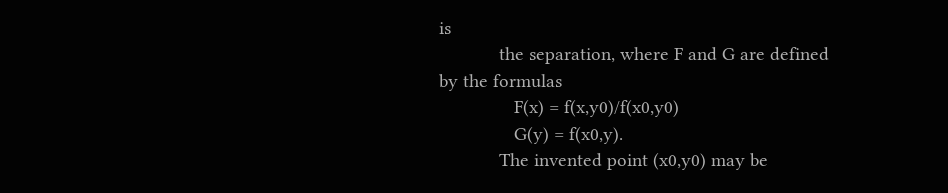is
            the separation, where F and G are defined by the formulas
               F(x) = f(x,y0)/f(x0,y0)
               G(y) = f(x0,y).
            The invented point (x0,y0) may be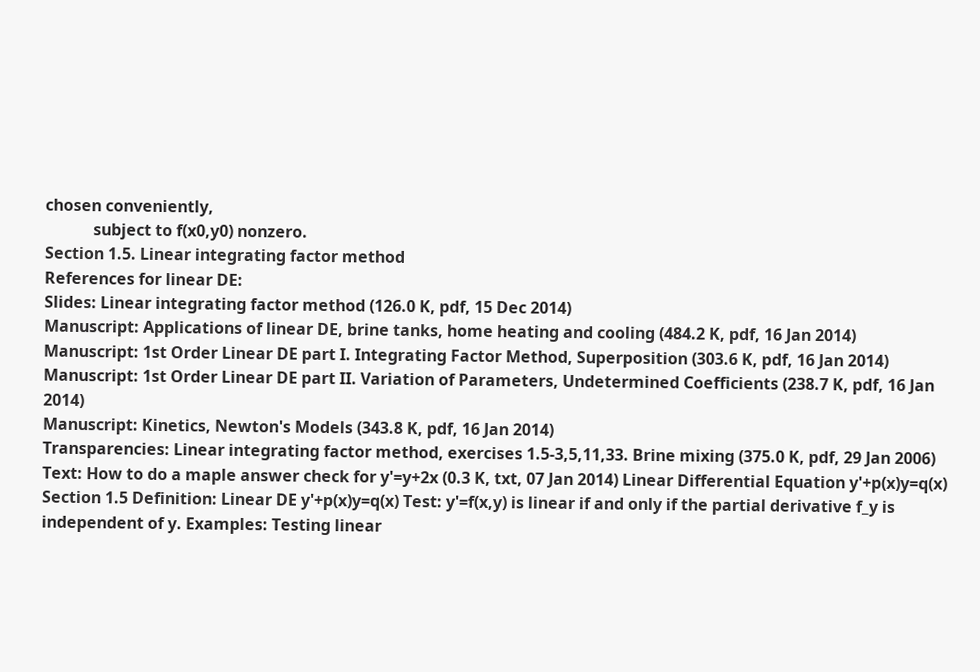chosen conveniently,
            subject to f(x0,y0) nonzero.
Section 1.5. Linear integrating factor method
References for linear DE:
Slides: Linear integrating factor method (126.0 K, pdf, 15 Dec 2014)
Manuscript: Applications of linear DE, brine tanks, home heating and cooling (484.2 K, pdf, 16 Jan 2014)
Manuscript: 1st Order Linear DE part I. Integrating Factor Method, Superposition (303.6 K, pdf, 16 Jan 2014)
Manuscript: 1st Order Linear DE part II. Variation of Parameters, Undetermined Coefficients (238.7 K, pdf, 16 Jan 2014)
Manuscript: Kinetics, Newton's Models (343.8 K, pdf, 16 Jan 2014)
Transparencies: Linear integrating factor method, exercises 1.5-3,5,11,33. Brine mixing (375.0 K, pdf, 29 Jan 2006)
Text: How to do a maple answer check for y'=y+2x (0.3 K, txt, 07 Jan 2014) Linear Differential Equation y'+p(x)y=q(x) Section 1.5 Definition: Linear DE y'+p(x)y=q(x) Test: y'=f(x,y) is linear if and only if the partial derivative f_y is independent of y. Examples: Testing linear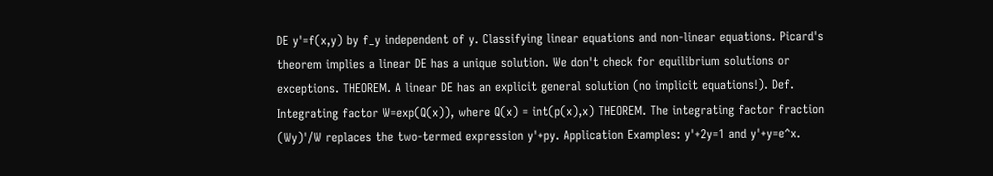DE y'=f(x,y) by f_y independent of y. Classifying linear equations and non-linear equations. Picard's theorem implies a linear DE has a unique solution. We don't check for equilibrium solutions or exceptions. THEOREM. A linear DE has an explicit general solution (no implicit equations!). Def. Integrating factor W=exp(Q(x)), where Q(x) = int(p(x),x) THEOREM. The integrating factor fraction (Wy)'/W replaces the two-termed expression y'+py. Application Examples: y'+2y=1 and y'+y=e^x.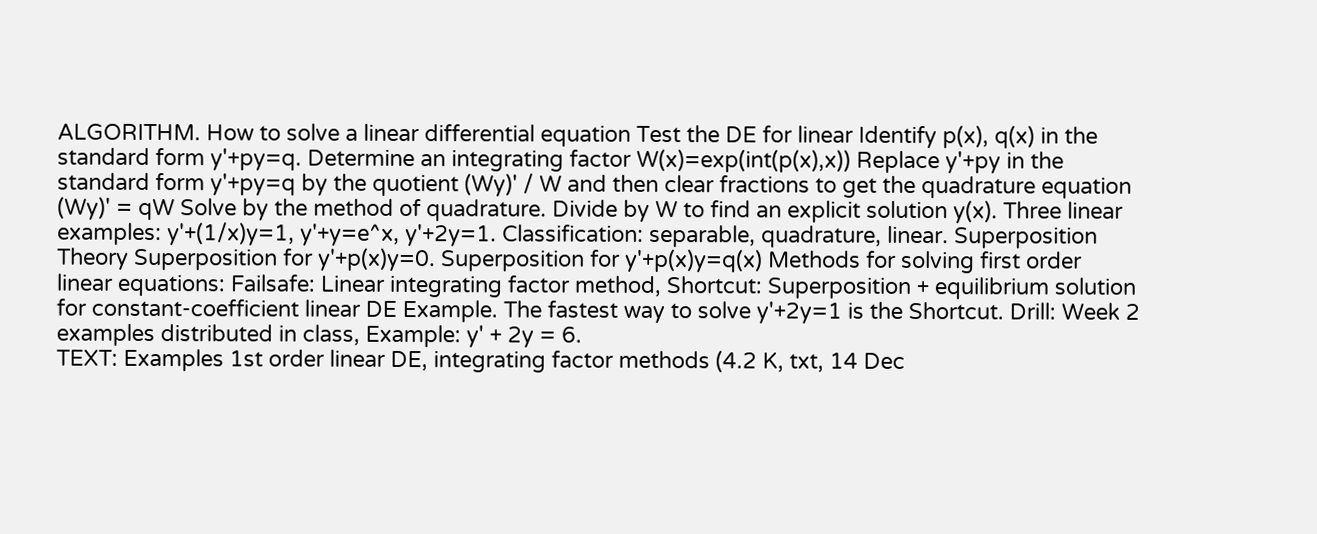ALGORITHM. How to solve a linear differential equation Test the DE for linear Identify p(x), q(x) in the standard form y'+py=q. Determine an integrating factor W(x)=exp(int(p(x),x)) Replace y'+py in the standard form y'+py=q by the quotient (Wy)' / W and then clear fractions to get the quadrature equation (Wy)' = qW Solve by the method of quadrature. Divide by W to find an explicit solution y(x). Three linear examples: y'+(1/x)y=1, y'+y=e^x, y'+2y=1. Classification: separable, quadrature, linear. Superposition Theory Superposition for y'+p(x)y=0. Superposition for y'+p(x)y=q(x) Methods for solving first order linear equations: Failsafe: Linear integrating factor method, Shortcut: Superposition + equilibrium solution for constant-coefficient linear DE Example. The fastest way to solve y'+2y=1 is the Shortcut. Drill: Week 2 examples distributed in class, Example: y' + 2y = 6.
TEXT: Examples 1st order linear DE, integrating factor methods (4.2 K, txt, 14 Dec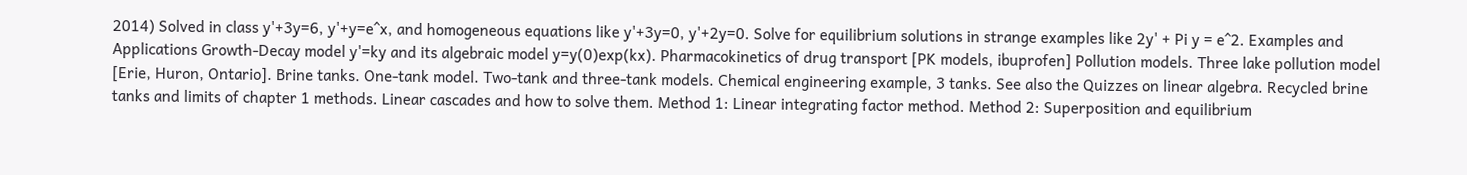2014) Solved in class y'+3y=6, y'+y=e^x, and homogeneous equations like y'+3y=0, y'+2y=0. Solve for equilibrium solutions in strange examples like 2y' + Pi y = e^2. Examples and Applications Growth-Decay model y'=ky and its algebraic model y=y(0)exp(kx). Pharmacokinetics of drug transport [PK models, ibuprofen] Pollution models. Three lake pollution model [Erie, Huron, Ontario]. Brine tanks. One-tank model. Two-tank and three-tank models. Chemical engineering example, 3 tanks. See also the Quizzes on linear algebra. Recycled brine tanks and limits of chapter 1 methods. Linear cascades and how to solve them. Method 1: Linear integrating factor method. Method 2: Superposition and equilibrium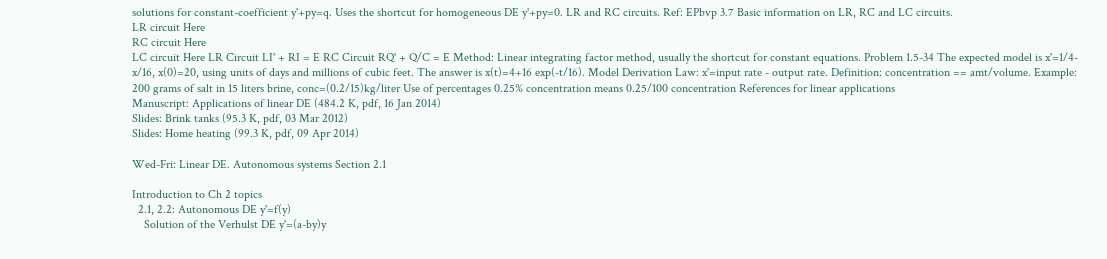solutions for constant-coefficient y'+py=q. Uses the shortcut for homogeneous DE y'+py=0. LR and RC circuits. Ref: EPbvp 3.7 Basic information on LR, RC and LC circuits.
LR circuit Here
RC circuit Here
LC circuit Here LR Circuit LI' + RI = E RC Circuit RQ' + Q/C = E Method: Linear integrating factor method, usually the shortcut for constant equations. Problem 1.5-34 The expected model is x'=1/4-x/16, x(0)=20, using units of days and millions of cubic feet. The answer is x(t)=4+16 exp(-t/16). Model Derivation Law: x'=input rate - output rate. Definition: concentration == amt/volume. Example: 200 grams of salt in 15 liters brine, conc=(0.2/15)kg/liter Use of percentages 0.25% concentration means 0.25/100 concentration References for linear applications
Manuscript: Applications of linear DE (484.2 K, pdf, 16 Jan 2014)
Slides: Brink tanks (95.3 K, pdf, 03 Mar 2012)
Slides: Home heating (99.3 K, pdf, 09 Apr 2014)

Wed-Fri: Linear DE. Autonomous systems Section 2.1

Introduction to Ch 2 topics
  2.1, 2.2: Autonomous DE y'=f(y)
    Solution of the Verhulst DE y'=(a-by)y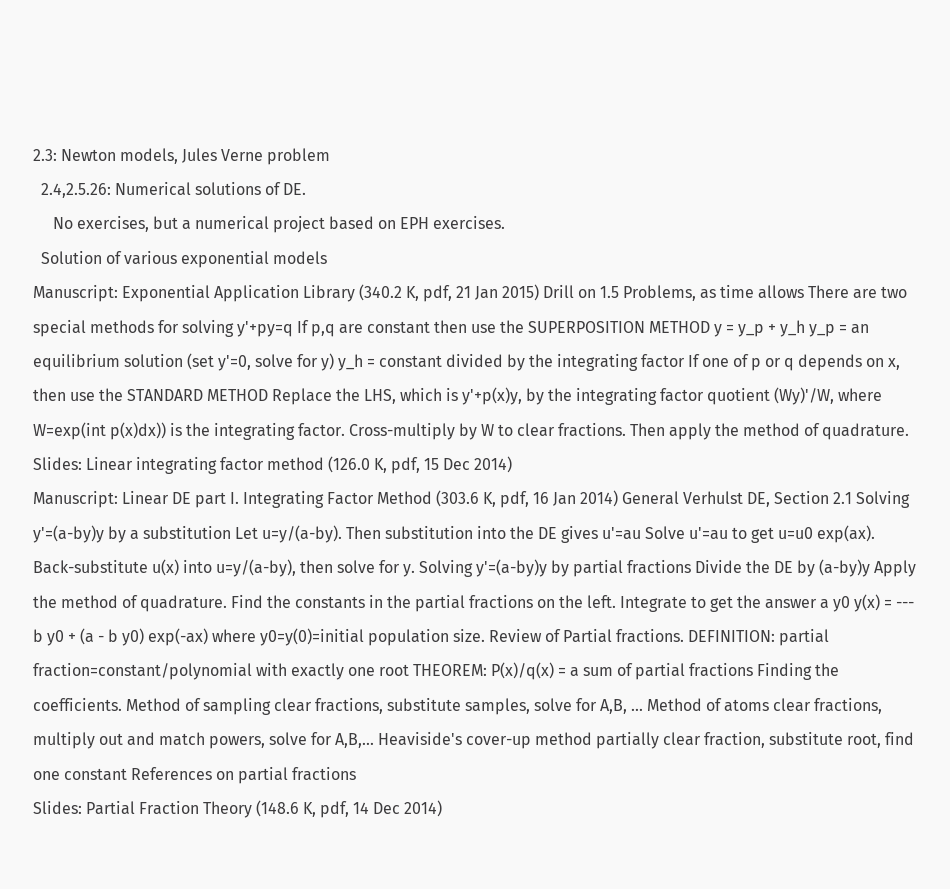2.3: Newton models, Jules Verne problem
  2.4,2.5.26: Numerical solutions of DE.
     No exercises, but a numerical project based on EPH exercises.
  Solution of various exponential models
Manuscript: Exponential Application Library (340.2 K, pdf, 21 Jan 2015) Drill on 1.5 Problems, as time allows There are two special methods for solving y'+py=q If p,q are constant then use the SUPERPOSITION METHOD y = y_p + y_h y_p = an equilibrium solution (set y'=0, solve for y) y_h = constant divided by the integrating factor If one of p or q depends on x, then use the STANDARD METHOD Replace the LHS, which is y'+p(x)y, by the integrating factor quotient (Wy)'/W, where W=exp(int p(x)dx)) is the integrating factor. Cross-multiply by W to clear fractions. Then apply the method of quadrature.
Slides: Linear integrating factor method (126.0 K, pdf, 15 Dec 2014)
Manuscript: Linear DE part I. Integrating Factor Method (303.6 K, pdf, 16 Jan 2014) General Verhulst DE, Section 2.1 Solving y'=(a-by)y by a substitution Let u=y/(a-by). Then substitution into the DE gives u'=au Solve u'=au to get u=u0 exp(ax). Back-substitute u(x) into u=y/(a-by), then solve for y. Solving y'=(a-by)y by partial fractions Divide the DE by (a-by)y Apply the method of quadrature. Find the constants in the partial fractions on the left. Integrate to get the answer a y0 y(x) = --- b y0 + (a - b y0) exp(-ax) where y0=y(0)=initial population size. Review of Partial fractions. DEFINITION: partial fraction=constant/polynomial with exactly one root THEOREM: P(x)/q(x) = a sum of partial fractions Finding the coefficients. Method of sampling clear fractions, substitute samples, solve for A,B, ... Method of atoms clear fractions, multiply out and match powers, solve for A,B,... Heaviside's cover-up method partially clear fraction, substitute root, find one constant References on partial fractions
Slides: Partial Fraction Theory (148.6 K, pdf, 14 Dec 2014)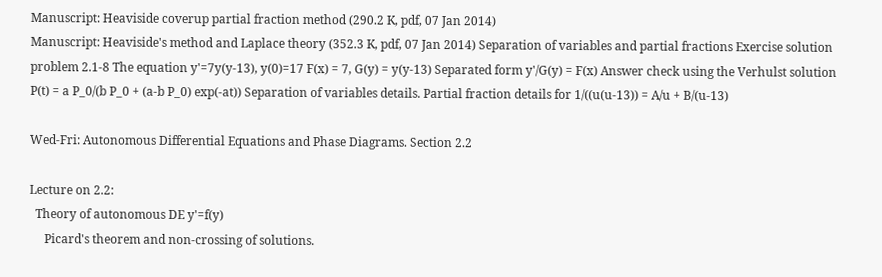Manuscript: Heaviside coverup partial fraction method (290.2 K, pdf, 07 Jan 2014)
Manuscript: Heaviside's method and Laplace theory (352.3 K, pdf, 07 Jan 2014) Separation of variables and partial fractions Exercise solution problem 2.1-8 The equation y'=7y(y-13), y(0)=17 F(x) = 7, G(y) = y(y-13) Separated form y'/G(y) = F(x) Answer check using the Verhulst solution P(t) = a P_0/(b P_0 + (a-b P_0) exp(-at)) Separation of variables details. Partial fraction details for 1/((u(u-13)) = A/u + B/(u-13)

Wed-Fri: Autonomous Differential Equations and Phase Diagrams. Section 2.2

Lecture on 2.2:
  Theory of autonomous DE y'=f(y)
     Picard's theorem and non-crossing of solutions.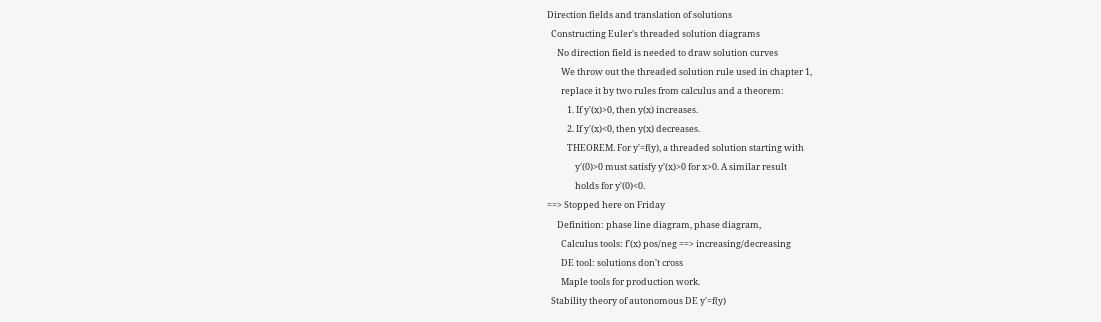Direction fields and translation of solutions
  Constructing Euler's threaded solution diagrams
     No direction field is needed to draw solution curves
       We throw out the threaded solution rule used in chapter 1,
       replace it by two rules from calculus and a theorem:
          1. If y'(x)>0, then y(x) increases.
          2. If y'(x)<0, then y(x) decreases.
          THEOREM. For y'=f(y), a threaded solution starting with
              y'(0)>0 must satisfy y'(x)>0 for x>0. A similar result
              holds for y'(0)<0.
==> Stopped here on Friday
     Definition: phase line diagram, phase diagram,
       Calculus tools: f'(x) pos/neg ==> increasing/decreasing
       DE tool: solutions don't cross
       Maple tools for production work.
  Stability theory of autonomous DE y'=f(y)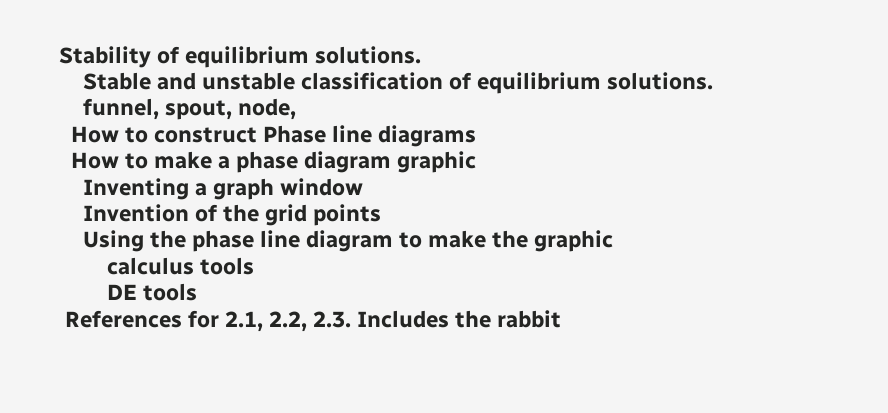Stability of equilibrium solutions.
    Stable and unstable classification of equilibrium solutions.
    funnel, spout, node,
  How to construct Phase line diagrams
  How to make a phase diagram graphic
    Inventing a graph window
    Invention of the grid points
    Using the phase line diagram to make the graphic
        calculus tools
        DE tools
 References for 2.1, 2.2, 2.3. Includes the rabbit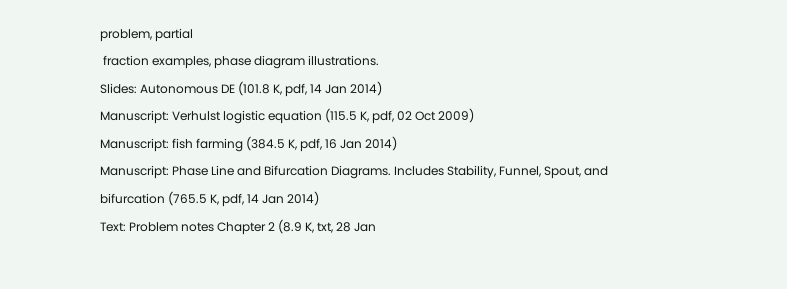problem, partial
 fraction examples, phase diagram illustrations.
Slides: Autonomous DE (101.8 K, pdf, 14 Jan 2014)
Manuscript: Verhulst logistic equation (115.5 K, pdf, 02 Oct 2009)
Manuscript: fish farming (384.5 K, pdf, 16 Jan 2014)
Manuscript: Phase Line and Bifurcation Diagrams. Includes Stability, Funnel, Spout, and bifurcation (765.5 K, pdf, 14 Jan 2014)
Text: Problem notes Chapter 2 (8.9 K, txt, 28 Jan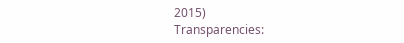2015)
Transparencies: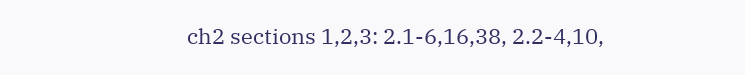ch2 sections 1,2,3: 2.1-6,16,38, 2.2-4,10,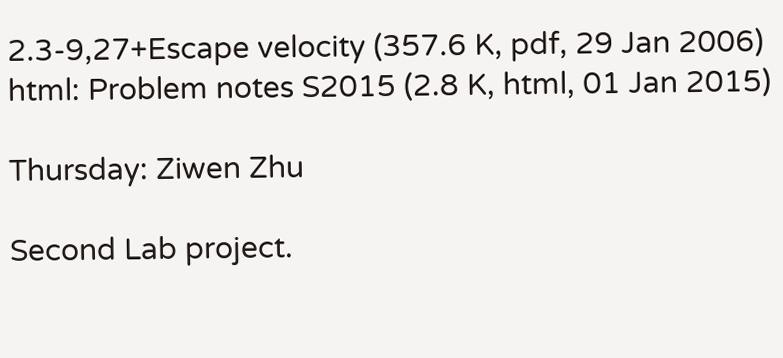2.3-9,27+Escape velocity (357.6 K, pdf, 29 Jan 2006)
html: Problem notes S2015 (2.8 K, html, 01 Jan 2015)

Thursday: Ziwen Zhu

Second Lab project.